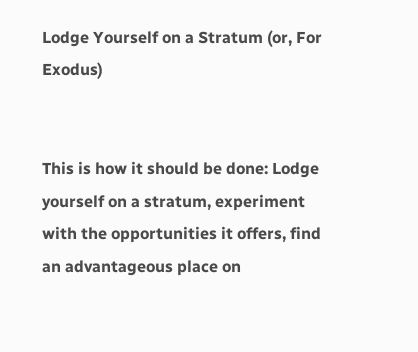Lodge Yourself on a Stratum (or, For Exodus)


This is how it should be done: Lodge yourself on a stratum, experiment with the opportunities it offers, find an advantageous place on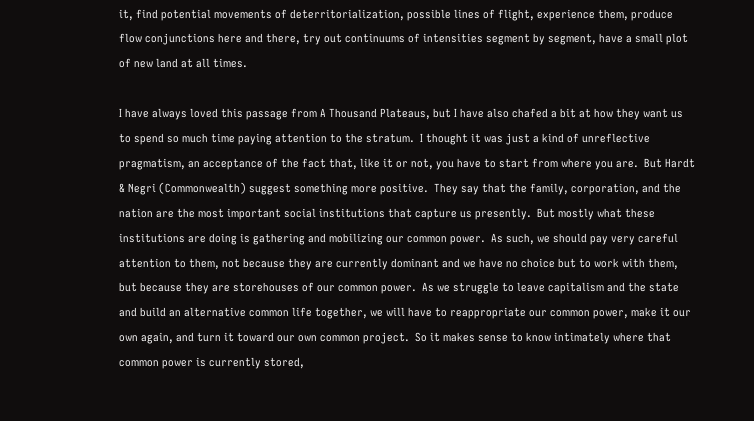it, find potential movements of deterritorialization, possible lines of flight, experience them, produce flow conjunctions here and there, try out continuums of intensities segment by segment, have a small plot of new land at all times.

I have always loved this passage from A Thousand Plateaus, but I have also chafed a bit at how they want us to spend so much time paying attention to the stratum.  I thought it was just a kind of unreflective pragmatism, an acceptance of the fact that, like it or not, you have to start from where you are.  But Hardt & Negri (Commonwealth) suggest something more positive.  They say that the family, corporation, and the nation are the most important social institutions that capture us presently.  But mostly what these institutions are doing is gathering and mobilizing our common power.  As such, we should pay very careful attention to them, not because they are currently dominant and we have no choice but to work with them, but because they are storehouses of our common power.  As we struggle to leave capitalism and the state and build an alternative common life together, we will have to reappropriate our common power, make it our own again, and turn it toward our own common project.  So it makes sense to know intimately where that common power is currently stored,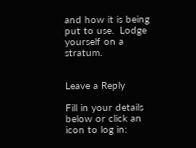and how it is being put to use.  Lodge yourself on a stratum.


Leave a Reply

Fill in your details below or click an icon to log in: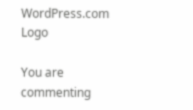WordPress.com Logo

You are commenting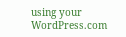using your WordPress.com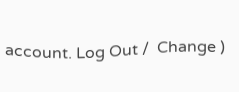account. Log Out /  Change )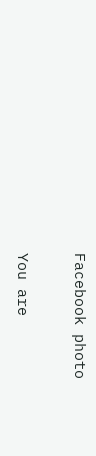Facebook photo

You are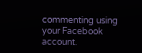commenting using your Facebook account.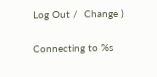Log Out /  Change )

Connecting to %s